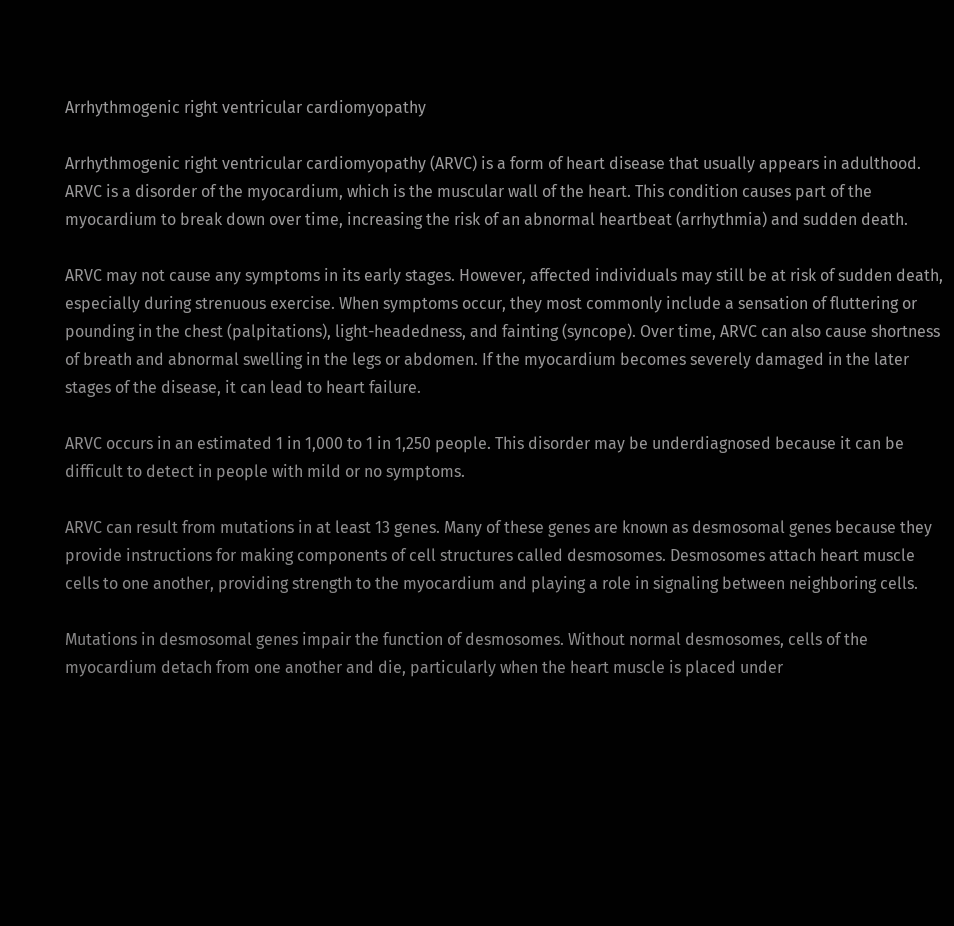Arrhythmogenic right ventricular cardiomyopathy

Arrhythmogenic right ventricular cardiomyopathy (ARVC) is a form of heart disease that usually appears in adulthood. ARVC is a disorder of the myocardium, which is the muscular wall of the heart. This condition causes part of the myocardium to break down over time, increasing the risk of an abnormal heartbeat (arrhythmia) and sudden death.

ARVC may not cause any symptoms in its early stages. However, affected individuals may still be at risk of sudden death, especially during strenuous exercise. When symptoms occur, they most commonly include a sensation of fluttering or pounding in the chest (palpitations), light-headedness, and fainting (syncope). Over time, ARVC can also cause shortness of breath and abnormal swelling in the legs or abdomen. If the myocardium becomes severely damaged in the later stages of the disease, it can lead to heart failure.

ARVC occurs in an estimated 1 in 1,000 to 1 in 1,250 people. This disorder may be underdiagnosed because it can be difficult to detect in people with mild or no symptoms.

ARVC can result from mutations in at least 13 genes. Many of these genes are known as desmosomal genes because they provide instructions for making components of cell structures called desmosomes. Desmosomes attach heart muscle cells to one another, providing strength to the myocardium and playing a role in signaling between neighboring cells.

Mutations in desmosomal genes impair the function of desmosomes. Without normal desmosomes, cells of the myocardium detach from one another and die, particularly when the heart muscle is placed under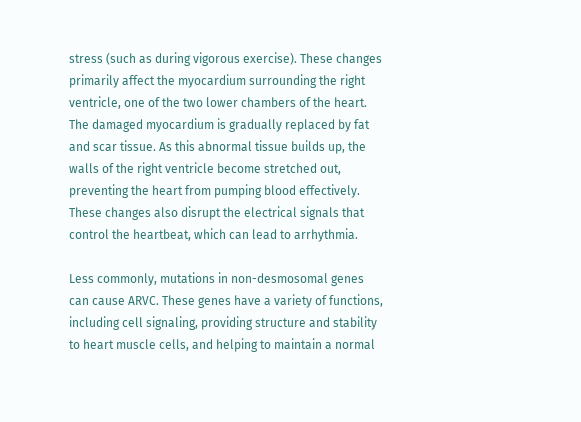stress (such as during vigorous exercise). These changes primarily affect the myocardium surrounding the right ventricle, one of the two lower chambers of the heart. The damaged myocardium is gradually replaced by fat and scar tissue. As this abnormal tissue builds up, the walls of the right ventricle become stretched out, preventing the heart from pumping blood effectively. These changes also disrupt the electrical signals that control the heartbeat, which can lead to arrhythmia.

Less commonly, mutations in non-desmosomal genes can cause ARVC. These genes have a variety of functions, including cell signaling, providing structure and stability to heart muscle cells, and helping to maintain a normal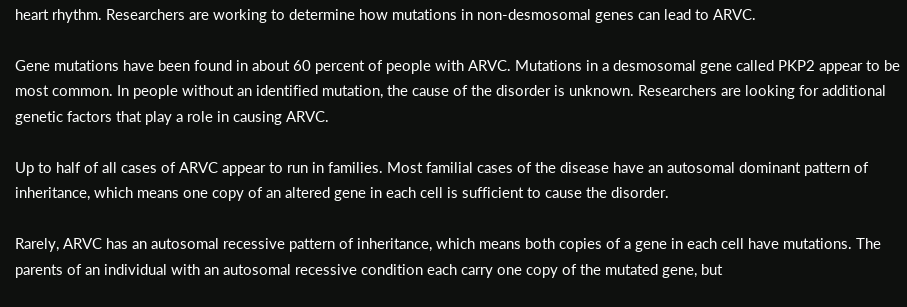heart rhythm. Researchers are working to determine how mutations in non-desmosomal genes can lead to ARVC.

Gene mutations have been found in about 60 percent of people with ARVC. Mutations in a desmosomal gene called PKP2 appear to be most common. In people without an identified mutation, the cause of the disorder is unknown. Researchers are looking for additional genetic factors that play a role in causing ARVC.

Up to half of all cases of ARVC appear to run in families. Most familial cases of the disease have an autosomal dominant pattern of inheritance, which means one copy of an altered gene in each cell is sufficient to cause the disorder.

Rarely, ARVC has an autosomal recessive pattern of inheritance, which means both copies of a gene in each cell have mutations. The parents of an individual with an autosomal recessive condition each carry one copy of the mutated gene, but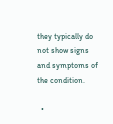they typically do not show signs and symptoms of the condition.

  •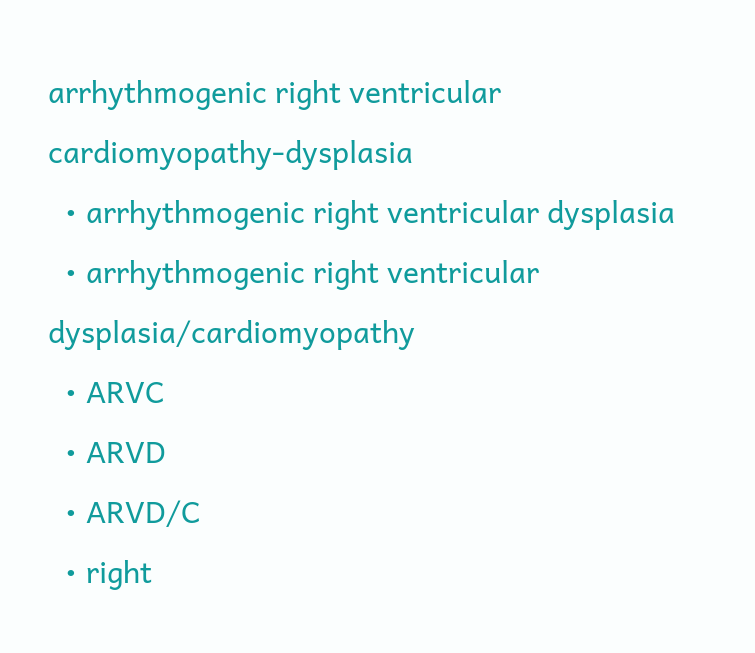arrhythmogenic right ventricular cardiomyopathy-dysplasia
  • arrhythmogenic right ventricular dysplasia
  • arrhythmogenic right ventricular dysplasia/cardiomyopathy
  • ARVC
  • ARVD
  • ARVD/C
  • right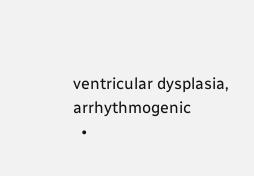ventricular dysplasia, arrhythmogenic
  •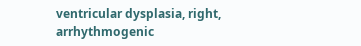ventricular dysplasia, right, arrhythmogenic